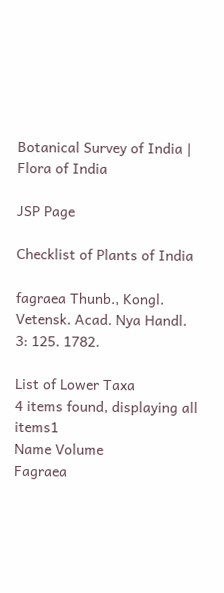Botanical Survey of India | Flora of India

JSP Page

Checklist of Plants of India

fagraea Thunb., Kongl. Vetensk. Acad. Nya Handl. 3: 125. 1782.

List of Lower Taxa
4 items found, displaying all items1
Name Volume
Fagraea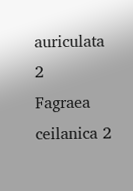auriculata 2
Fagraea ceilanica 2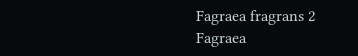Fagraea fragrans 2
Fagraea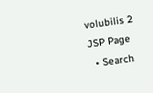volubilis 2
JSP Page
  • Search